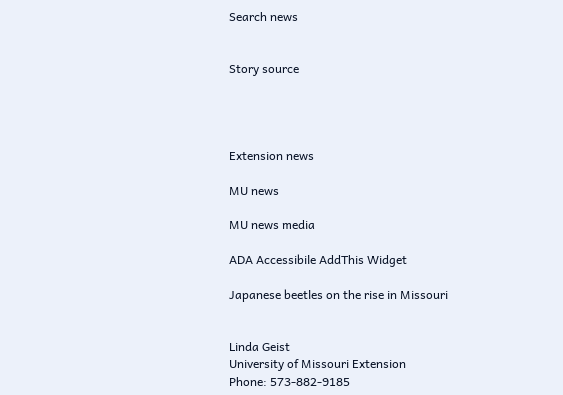Search news


Story source




Extension news

MU news

MU news media

ADA Accessibile AddThis Widget

Japanese beetles on the rise in Missouri


Linda Geist
University of Missouri Extension
Phone: 573-882-9185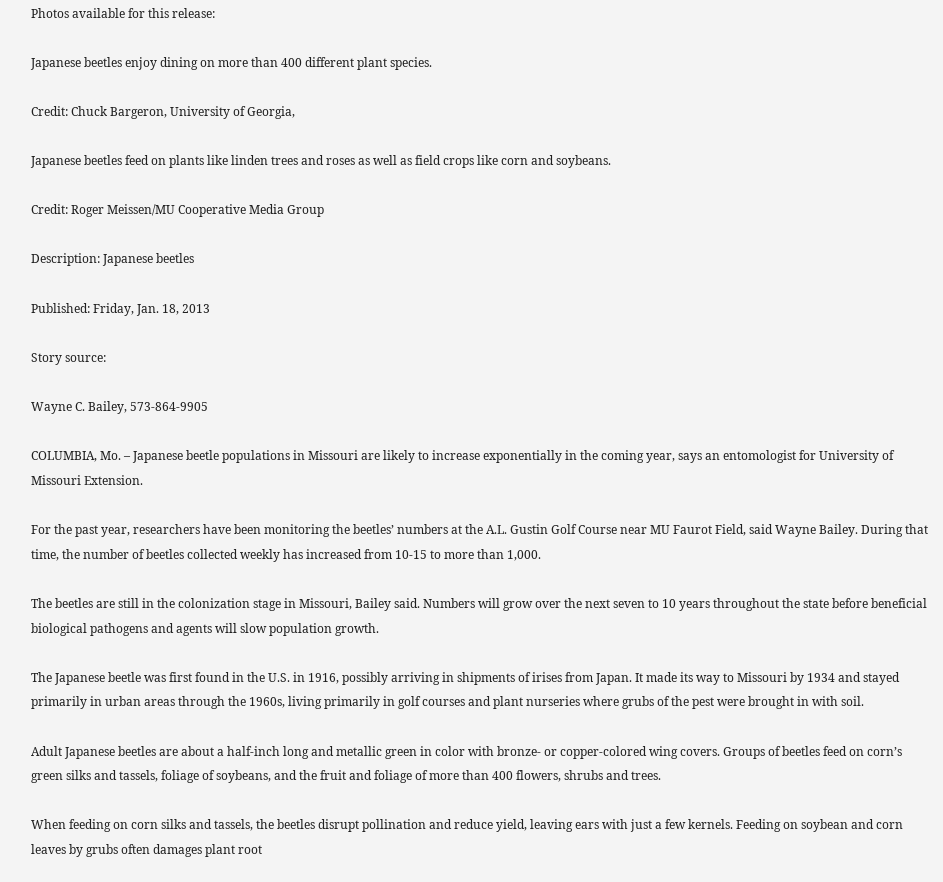Photos available for this release:

Japanese beetles enjoy dining on more than 400 different plant species.

Credit: Chuck Bargeron, University of Georgia,

Japanese beetles feed on plants like linden trees and roses as well as field crops like corn and soybeans.

Credit: Roger Meissen/MU Cooperative Media Group

Description: Japanese beetles

Published: Friday, Jan. 18, 2013

Story source:

Wayne C. Bailey, 573-864-9905

COLUMBIA, Mo. – Japanese beetle populations in Missouri are likely to increase exponentially in the coming year, says an entomologist for University of Missouri Extension.

For the past year, researchers have been monitoring the beetles’ numbers at the A.L. Gustin Golf Course near MU Faurot Field, said Wayne Bailey. During that time, the number of beetles collected weekly has increased from 10-15 to more than 1,000.

The beetles are still in the colonization stage in Missouri, Bailey said. Numbers will grow over the next seven to 10 years throughout the state before beneficial biological pathogens and agents will slow population growth.

The Japanese beetle was first found in the U.S. in 1916, possibly arriving in shipments of irises from Japan. It made its way to Missouri by 1934 and stayed primarily in urban areas through the 1960s, living primarily in golf courses and plant nurseries where grubs of the pest were brought in with soil.

Adult Japanese beetles are about a half-inch long and metallic green in color with bronze- or copper-colored wing covers. Groups of beetles feed on corn’s green silks and tassels, foliage of soybeans, and the fruit and foliage of more than 400 flowers, shrubs and trees.

When feeding on corn silks and tassels, the beetles disrupt pollination and reduce yield, leaving ears with just a few kernels. Feeding on soybean and corn leaves by grubs often damages plant root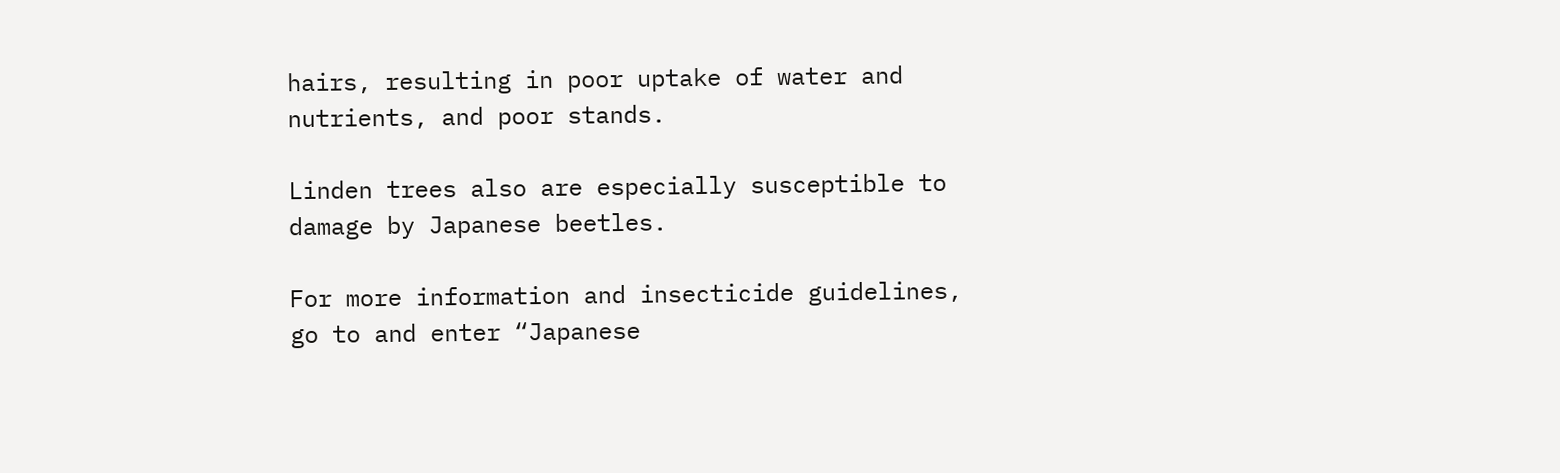hairs, resulting in poor uptake of water and nutrients, and poor stands.

Linden trees also are especially susceptible to damage by Japanese beetles.

For more information and insecticide guidelines, go to and enter “Japanese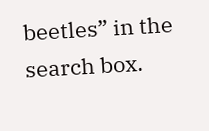beetles” in the search box.